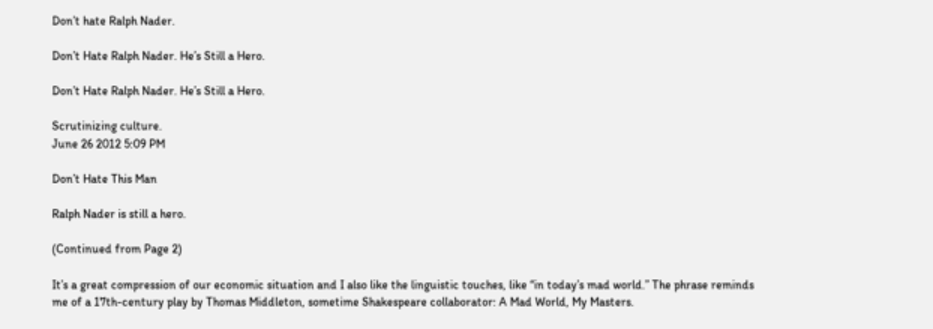Don’t hate Ralph Nader.

Don’t Hate Ralph Nader. He’s Still a Hero.

Don’t Hate Ralph Nader. He’s Still a Hero.

Scrutinizing culture.
June 26 2012 5:09 PM

Don’t Hate This Man

Ralph Nader is still a hero.

(Continued from Page 2)

It’s a great compression of our economic situation and I also like the linguistic touches, like “in today’s mad world.” The phrase reminds me of a 17th-century play by Thomas Middleton, sometime Shakespeare collaborator: A Mad World, My Masters.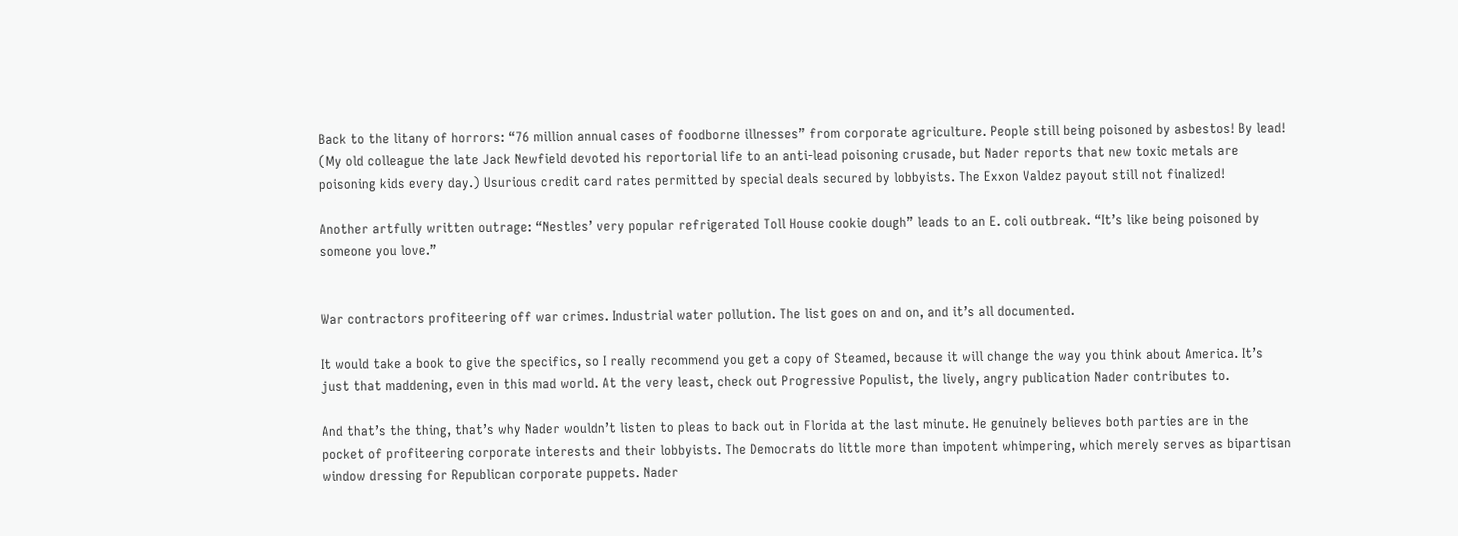Back to the litany of horrors: “76 million annual cases of foodborne illnesses” from corporate agriculture. People still being poisoned by asbestos! By lead! (My old colleague the late Jack Newfield devoted his reportorial life to an anti-lead poisoning crusade, but Nader reports that new toxic metals are poisoning kids every day.) Usurious credit card rates permitted by special deals secured by lobbyists. The Exxon Valdez payout still not finalized!

Another artfully written outrage: “Nestles’ very popular refrigerated Toll House cookie dough” leads to an E. coli outbreak. “It’s like being poisoned by someone you love.”


War contractors profiteering off war crimes. Industrial water pollution. The list goes on and on, and it’s all documented.

It would take a book to give the specifics, so I really recommend you get a copy of Steamed, because it will change the way you think about America. It’s just that maddening, even in this mad world. At the very least, check out Progressive Populist, the lively, angry publication Nader contributes to.

And that’s the thing, that’s why Nader wouldn’t listen to pleas to back out in Florida at the last minute. He genuinely believes both parties are in the pocket of profiteering corporate interests and their lobbyists. The Democrats do little more than impotent whimpering, which merely serves as bipartisan window dressing for Republican corporate puppets. Nader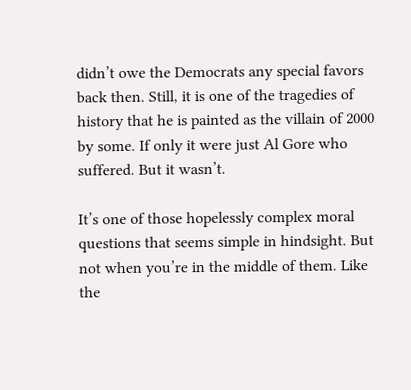didn’t owe the Democrats any special favors back then. Still, it is one of the tragedies of history that he is painted as the villain of 2000 by some. If only it were just Al Gore who suffered. But it wasn’t.

It’s one of those hopelessly complex moral questions that seems simple in hindsight. But not when you’re in the middle of them. Like the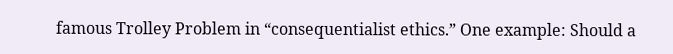famous Trolley Problem in “consequentialist ethics.” One example: Should a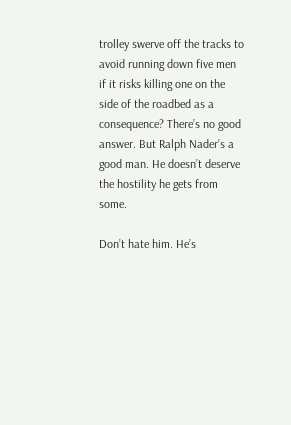trolley swerve off the tracks to avoid running down five men if it risks killing one on the side of the roadbed as a consequence? There’s no good answer. But Ralph Nader’s a good man. He doesn’t deserve the hostility he gets from some.

Don’t hate him. He’s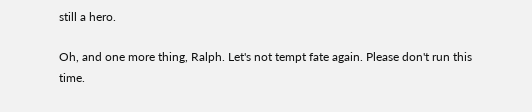still a hero.

Oh, and one more thing, Ralph. Let's not tempt fate again. Please don't run this time.